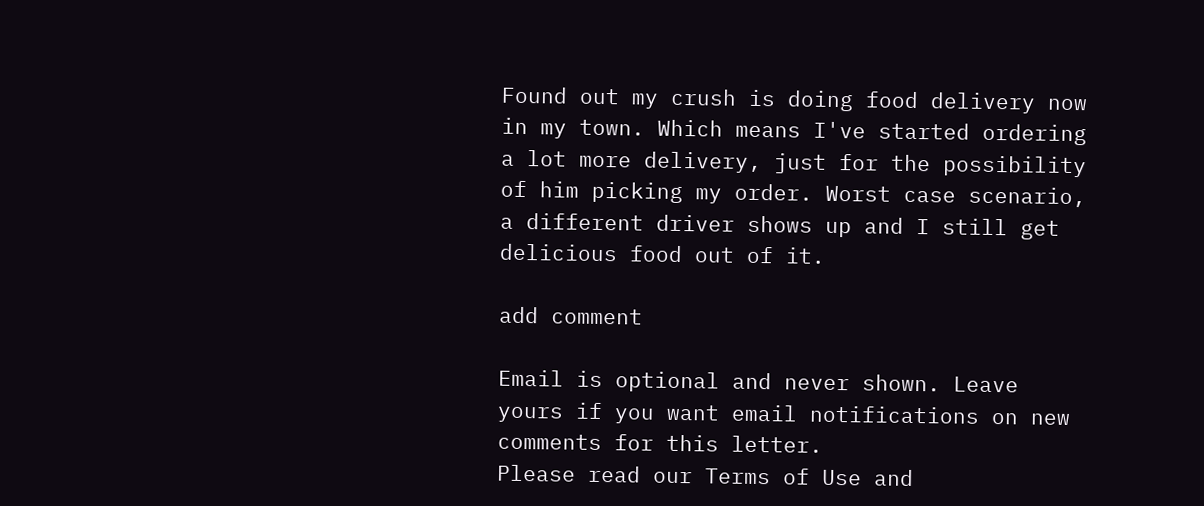Found out my crush is doing food delivery now in my town. Which means I've started ordering a lot more delivery, just for the possibility of him picking my order. Worst case scenario, a different driver shows up and I still get delicious food out of it.

add comment

Email is optional and never shown. Leave yours if you want email notifications on new comments for this letter.
Please read our Terms of Use and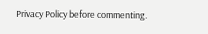Privacy Policy before commenting.